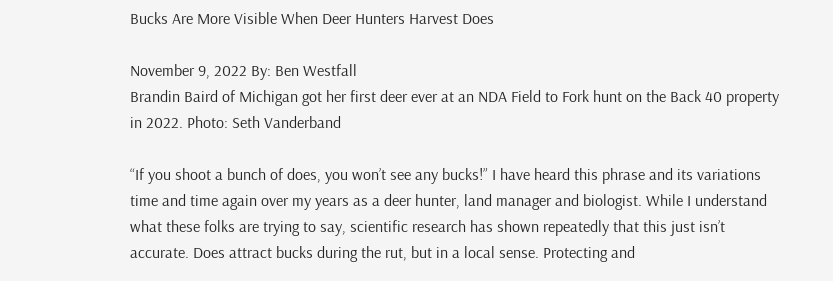Bucks Are More Visible When Deer Hunters Harvest Does

November 9, 2022 By: Ben Westfall
Brandin Baird of Michigan got her first deer ever at an NDA Field to Fork hunt on the Back 40 property in 2022. Photo: Seth Vanderband

“If you shoot a bunch of does, you won’t see any bucks!” I have heard this phrase and its variations time and time again over my years as a deer hunter, land manager and biologist. While I understand what these folks are trying to say, scientific research has shown repeatedly that this just isn’t accurate. Does attract bucks during the rut, but in a local sense. Protecting and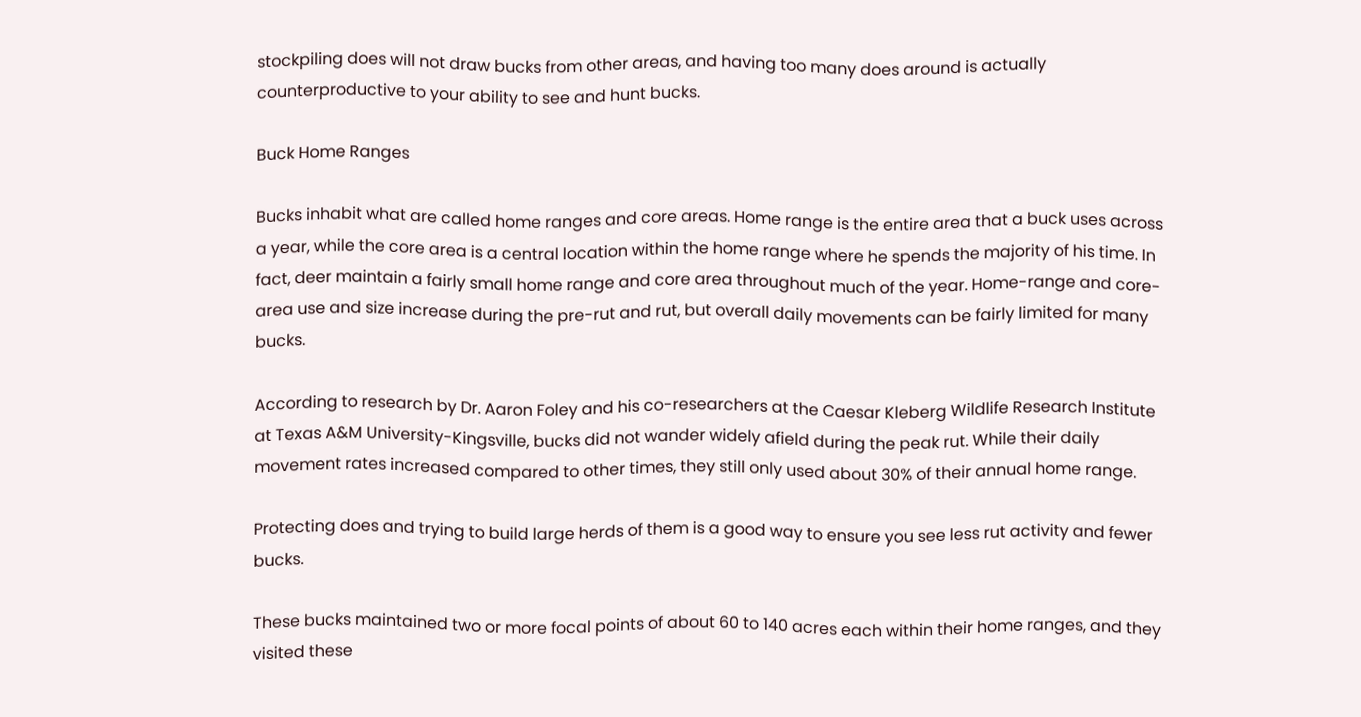stockpiling does will not draw bucks from other areas, and having too many does around is actually counterproductive to your ability to see and hunt bucks.

Buck Home Ranges

Bucks inhabit what are called home ranges and core areas. Home range is the entire area that a buck uses across a year, while the core area is a central location within the home range where he spends the majority of his time. In fact, deer maintain a fairly small home range and core area throughout much of the year. Home-range and core-area use and size increase during the pre-rut and rut, but overall daily movements can be fairly limited for many bucks.

According to research by Dr. Aaron Foley and his co-researchers at the Caesar Kleberg Wildlife Research Institute at Texas A&M University-Kingsville, bucks did not wander widely afield during the peak rut. While their daily movement rates increased compared to other times, they still only used about 30% of their annual home range.

Protecting does and trying to build large herds of them is a good way to ensure you see less rut activity and fewer bucks.

These bucks maintained two or more focal points of about 60 to 140 acres each within their home ranges, and they visited these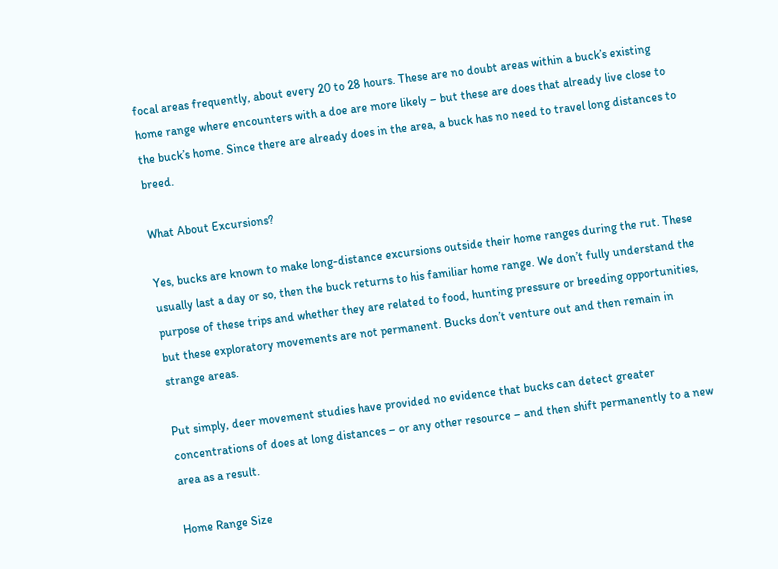focal areas frequently, about every 20 to 28 hours. These are no doubt areas within a buck’s existing home range where encounters with a doe are more likely – but these are does that already live close to the buck’s home. Since there are already does in the area, a buck has no need to travel long distances to breed.

What About Excursions?

Yes, bucks are known to make long-distance excursions outside their home ranges during the rut. These usually last a day or so, then the buck returns to his familiar home range. We don’t fully understand the purpose of these trips and whether they are related to food, hunting pressure or breeding opportunities, but these exploratory movements are not permanent. Bucks don’t venture out and then remain in strange areas.

Put simply, deer movement studies have provided no evidence that bucks can detect greater concentrations of does at long distances – or any other resource – and then shift permanently to a new area as a result.

Home Range Size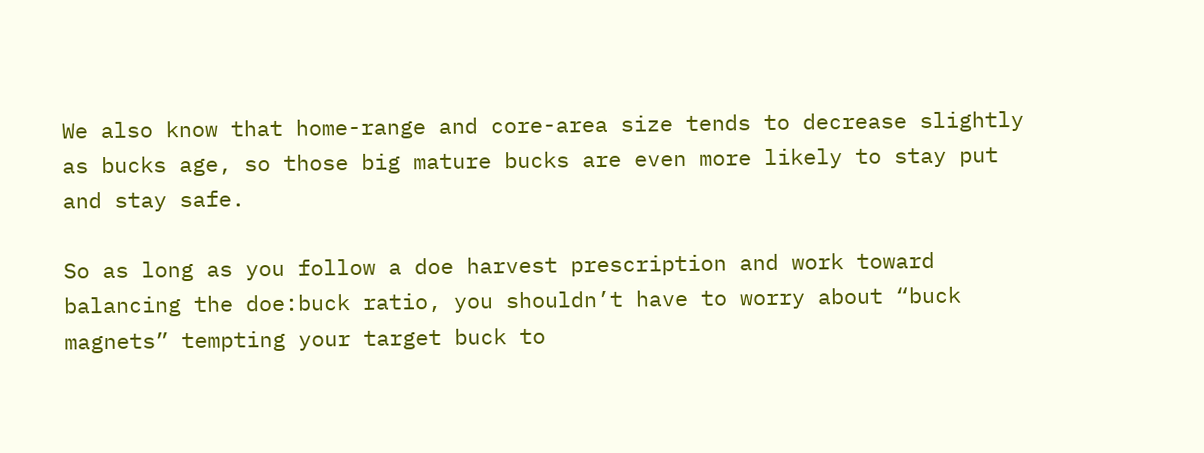We also know that home-range and core-area size tends to decrease slightly as bucks age, so those big mature bucks are even more likely to stay put and stay safe.

So as long as you follow a doe harvest prescription and work toward balancing the doe:buck ratio, you shouldn’t have to worry about “buck magnets” tempting your target buck to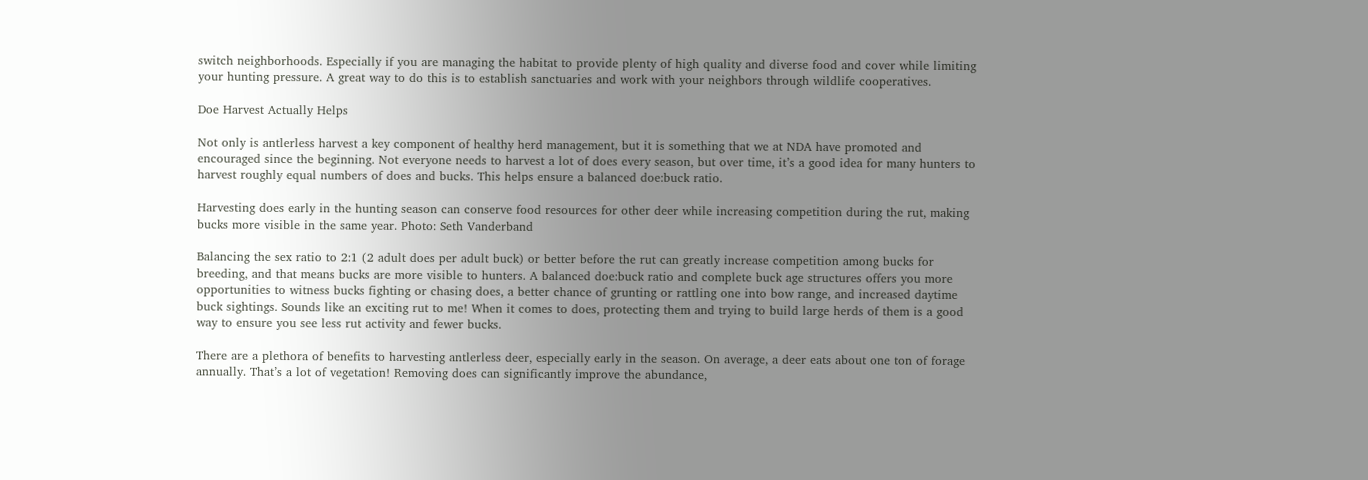switch neighborhoods. Especially if you are managing the habitat to provide plenty of high quality and diverse food and cover while limiting your hunting pressure. A great way to do this is to establish sanctuaries and work with your neighbors through wildlife cooperatives.

Doe Harvest Actually Helps

Not only is antlerless harvest a key component of healthy herd management, but it is something that we at NDA have promoted and encouraged since the beginning. Not everyone needs to harvest a lot of does every season, but over time, it’s a good idea for many hunters to harvest roughly equal numbers of does and bucks. This helps ensure a balanced doe:buck ratio.

Harvesting does early in the hunting season can conserve food resources for other deer while increasing competition during the rut, making bucks more visible in the same year. Photo: Seth Vanderband

Balancing the sex ratio to 2:1 (2 adult does per adult buck) or better before the rut can greatly increase competition among bucks for breeding, and that means bucks are more visible to hunters. A balanced doe:buck ratio and complete buck age structures offers you more opportunities to witness bucks fighting or chasing does, a better chance of grunting or rattling one into bow range, and increased daytime buck sightings. Sounds like an exciting rut to me! When it comes to does, protecting them and trying to build large herds of them is a good way to ensure you see less rut activity and fewer bucks.

There are a plethora of benefits to harvesting antlerless deer, especially early in the season. On average, a deer eats about one ton of forage annually. That’s a lot of vegetation! Removing does can significantly improve the abundance,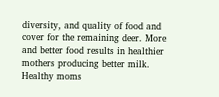diversity, and quality of food and cover for the remaining deer. More and better food results in healthier mothers producing better milk. Healthy moms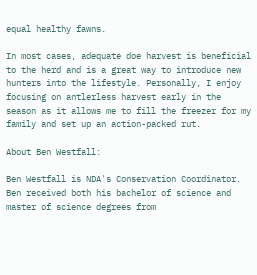equal healthy fawns.

In most cases, adequate doe harvest is beneficial to the herd and is a great way to introduce new hunters into the lifestyle. Personally, I enjoy focusing on antlerless harvest early in the season as it allows me to fill the freezer for my family and set up an action-packed rut.

About Ben Westfall:

Ben Westfall is NDA's Conservation Coordinator. Ben received both his bachelor of science and master of science degrees from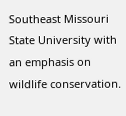Southeast Missouri State University with an emphasis on wildlife conservation.